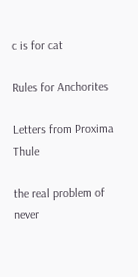c is for cat

Rules for Anchorites

Letters from Proxima Thule

the real problem of never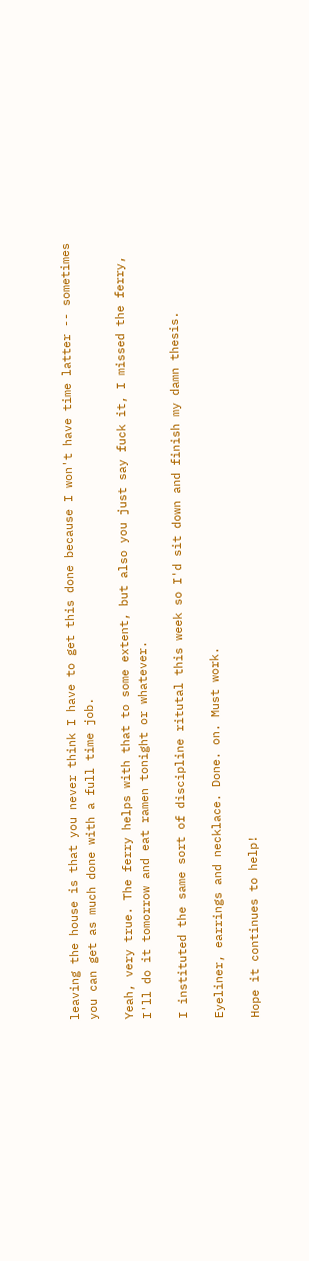leaving the house is that you never think I have to get this done because I won't have time latter -- sometimes you can get as much done with a full time job.

Yeah, very true. The ferry helps with that to some extent, but also you just say fuck it, I missed the ferry, I'll do it tomorrow and eat ramen tonight or whatever.

I instituted the same sort of discipline ritutal this week so I'd sit down and finish my damn thesis.

Eyeliner, earrings and necklace. Done. on. Must work.

Hope it continues to help!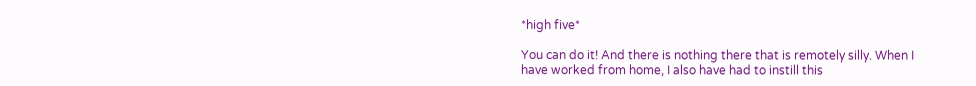*high five*

You can do it! And there is nothing there that is remotely silly. When I have worked from home, I also have had to instill this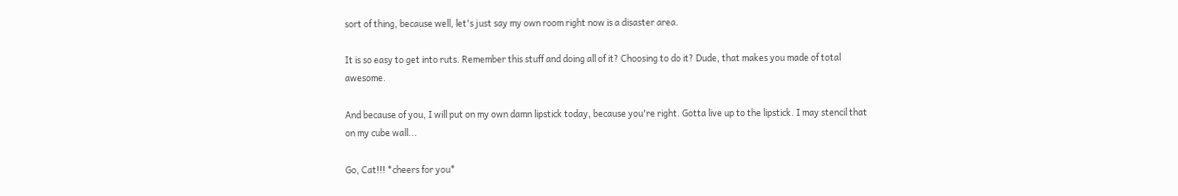sort of thing, because well, let's just say my own room right now is a disaster area.

It is so easy to get into ruts. Remember this stuff and doing all of it? Choosing to do it? Dude, that makes you made of total awesome.

And because of you, I will put on my own damn lipstick today, because you're right. Gotta live up to the lipstick. I may stencil that on my cube wall...

Go, Cat!!! *cheers for you*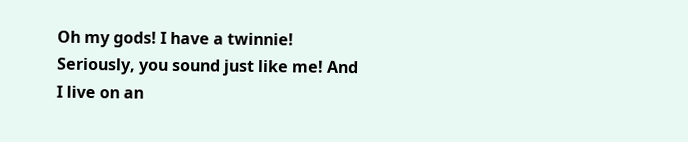Oh my gods! I have a twinnie! Seriously, you sound just like me! And I live on an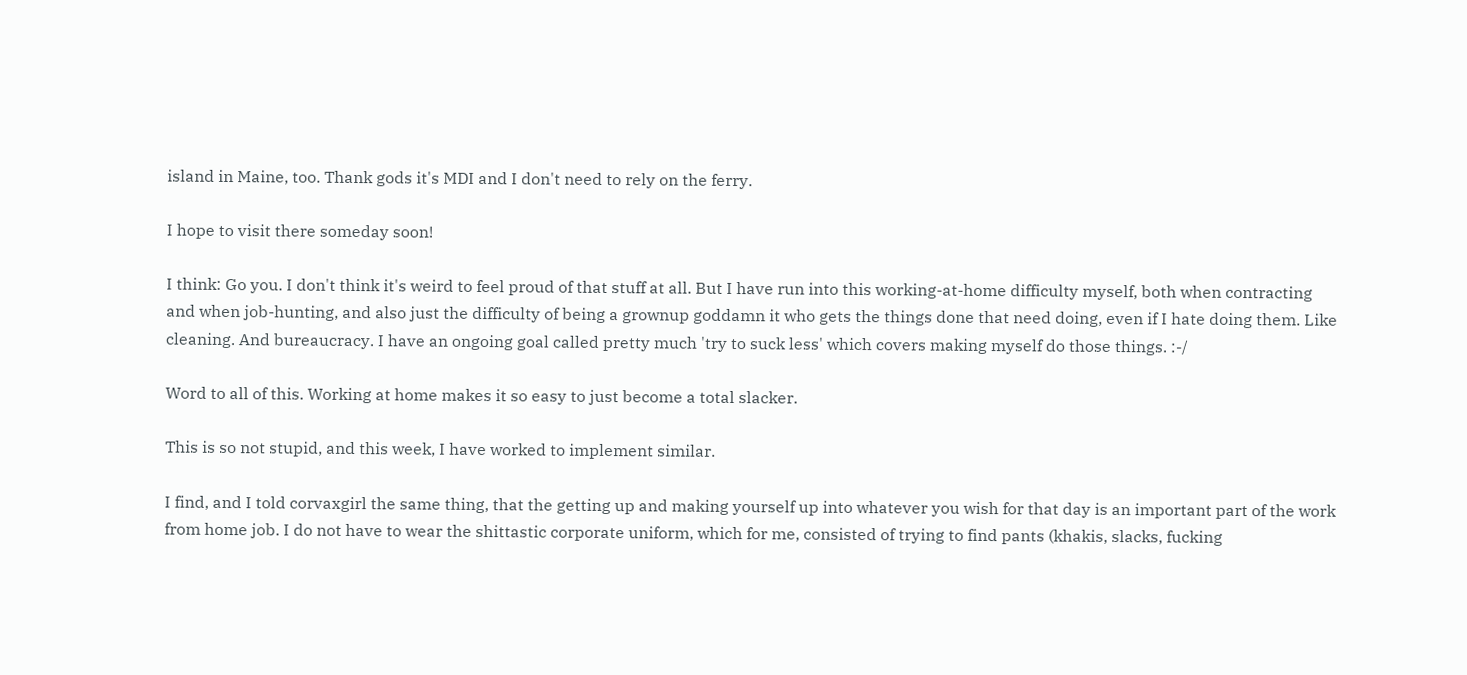island in Maine, too. Thank gods it's MDI and I don't need to rely on the ferry.

I hope to visit there someday soon!

I think: Go you. I don't think it's weird to feel proud of that stuff at all. But I have run into this working-at-home difficulty myself, both when contracting and when job-hunting, and also just the difficulty of being a grownup goddamn it who gets the things done that need doing, even if I hate doing them. Like cleaning. And bureaucracy. I have an ongoing goal called pretty much 'try to suck less' which covers making myself do those things. :-/

Word to all of this. Working at home makes it so easy to just become a total slacker.

This is so not stupid, and this week, I have worked to implement similar.

I find, and I told corvaxgirl the same thing, that the getting up and making yourself up into whatever you wish for that day is an important part of the work from home job. I do not have to wear the shittastic corporate uniform, which for me, consisted of trying to find pants (khakis, slacks, fucking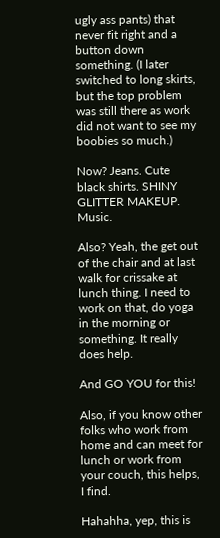ugly ass pants) that never fit right and a button down something. (I later switched to long skirts, but the top problem was still there as work did not want to see my boobies so much.)

Now? Jeans. Cute black shirts. SHINY GLITTER MAKEUP. Music.

Also? Yeah, the get out of the chair and at last walk for crissake at lunch thing. I need to work on that, do yoga in the morning or something. It really does help.

And GO YOU for this!

Also, if you know other folks who work from home and can meet for lunch or work from your couch, this helps, I find.

Hahahha, yep, this is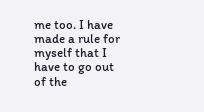me too. I have made a rule for myself that I have to go out of the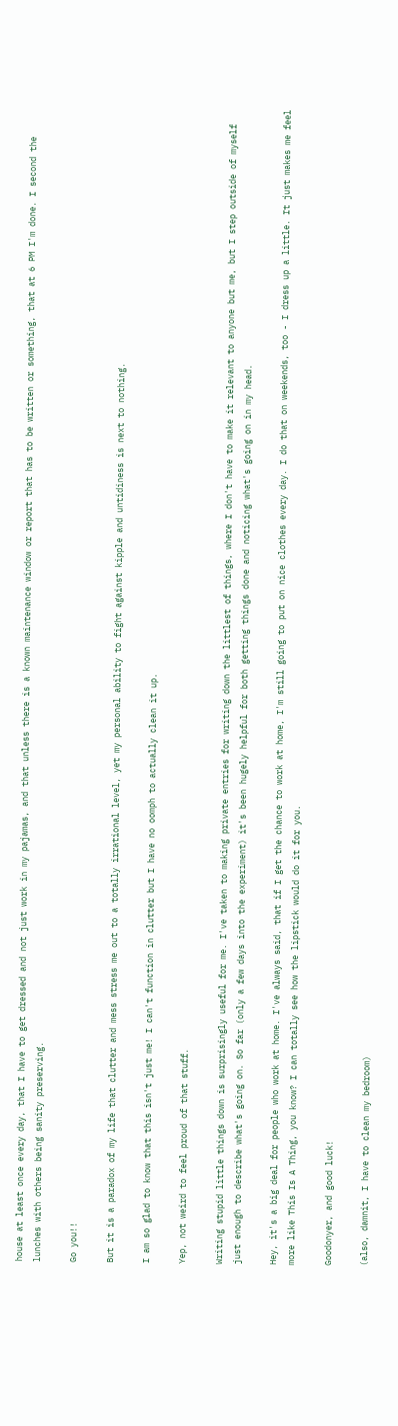house at least once every day, that I have to get dressed and not just work in my pajamas, and that unless there is a known maintenance window or report that has to be written or something, that at 6 PM I'm done. I second the lunches with others being sanity preserving.

Go you!!

But it is a paradox of my life that clutter and mess stress me out to a totally irrational level, yet my personal ability to fight against kipple and untidiness is next to nothing.

I am so glad to know that this isn't just me! I can't function in clutter but I have no oomph to actually clean it up.

Yep, not weird to feel proud of that stuff.

Writing stupid little things down is surprisingly useful for me. I've taken to making private entries for writing down the littlest of things, where I don't have to make it relevant to anyone but me, but I step outside of myself just enough to describe what's going on. So far (only a few days into the experiment) it's been hugely helpful for both getting things done and noticing what's going on in my head.

Hey, it's a big deal for people who work at home. I've always said, that if I get the chance to work at home, I'm still going to put on nice clothes every day. I do that on weekends, too - I dress up a little. It just makes me feel more like This Is A Thing, you know? I can totally see how the lipstick would do it for you.

Goodonyer, and good luck!

(also, damnit, I have to clean my bedroom)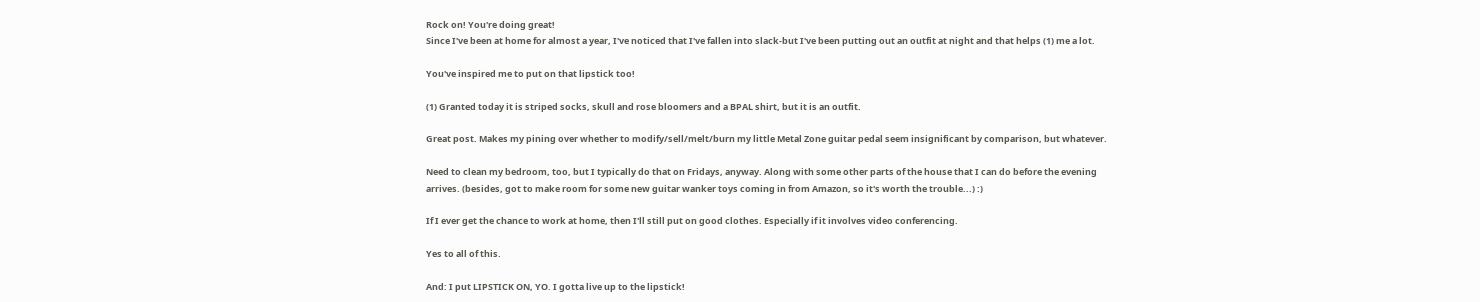Rock on! You're doing great!
Since I've been at home for almost a year, I've noticed that I've fallen into slack-but I've been putting out an outfit at night and that helps (1) me a lot.

You've inspired me to put on that lipstick too!

(1) Granted today it is striped socks, skull and rose bloomers and a BPAL shirt, but it is an outfit.

Great post. Makes my pining over whether to modify/sell/melt/burn my little Metal Zone guitar pedal seem insignificant by comparison, but whatever.

Need to clean my bedroom, too, but I typically do that on Fridays, anyway. Along with some other parts of the house that I can do before the evening arrives. (besides, got to make room for some new guitar wanker toys coming in from Amazon, so it's worth the trouble...) :)

If I ever get the chance to work at home, then I'll still put on good clothes. Especially if it involves video conferencing.

Yes to all of this.

And: I put LIPSTICK ON, YO. I gotta live up to the lipstick!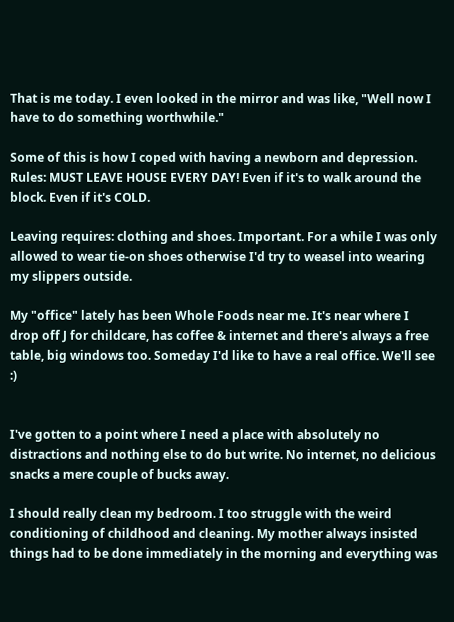That is me today. I even looked in the mirror and was like, "Well now I have to do something worthwhile."

Some of this is how I coped with having a newborn and depression. Rules: MUST LEAVE HOUSE EVERY DAY! Even if it's to walk around the block. Even if it's COLD.

Leaving requires: clothing and shoes. Important. For a while I was only allowed to wear tie-on shoes otherwise I'd try to weasel into wearing my slippers outside.

My "office" lately has been Whole Foods near me. It's near where I drop off J for childcare, has coffee & internet and there's always a free table, big windows too. Someday I'd like to have a real office. We'll see :)


I've gotten to a point where I need a place with absolutely no distractions and nothing else to do but write. No internet, no delicious snacks a mere couple of bucks away.

I should really clean my bedroom. I too struggle with the weird conditioning of childhood and cleaning. My mother always insisted things had to be done immediately in the morning and everything was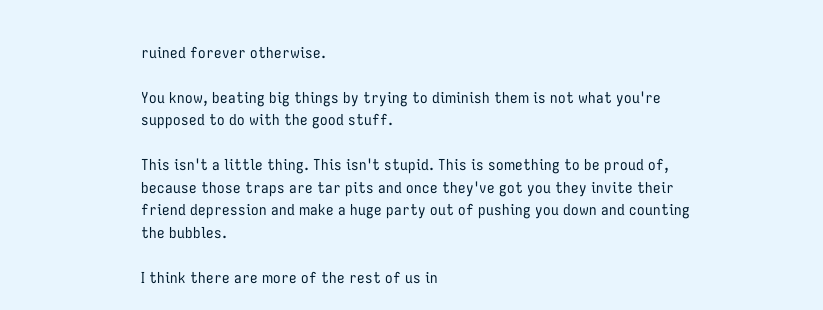ruined forever otherwise.

You know, beating big things by trying to diminish them is not what you're supposed to do with the good stuff.

This isn't a little thing. This isn't stupid. This is something to be proud of, because those traps are tar pits and once they've got you they invite their friend depression and make a huge party out of pushing you down and counting the bubbles.

I think there are more of the rest of us in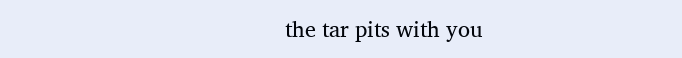the tar pits with you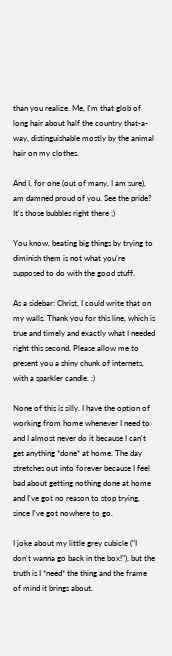than you realize. Me, I'm that glob of long hair about half the country that-a-way, distinguishable mostly by the animal hair on my clothes.

And I, for one (out of many, I am sure), am damned proud of you. See the pride? It's those bubbles right there ;)

You know, beating big things by trying to diminish them is not what you're supposed to do with the good stuff.

As a sidebar: Christ, I could write that on my walls. Thank you for this line, which is true and timely and exactly what I needed right this second. Please allow me to present you a shiny chunk of internets, with a sparkler candle. :)

None of this is silly. I have the option of working from home whenever I need to and I almost never do it because I can't get anything *done* at home. The day stretches out into forever because I feel bad about getting nothing done at home and I've got no reason to stop trying, since I've got nowhere to go.

I joke about my little grey cubicle ("I don't wanna go back in the box!"), but the truth is I *need* the thing and the frame of mind it brings about.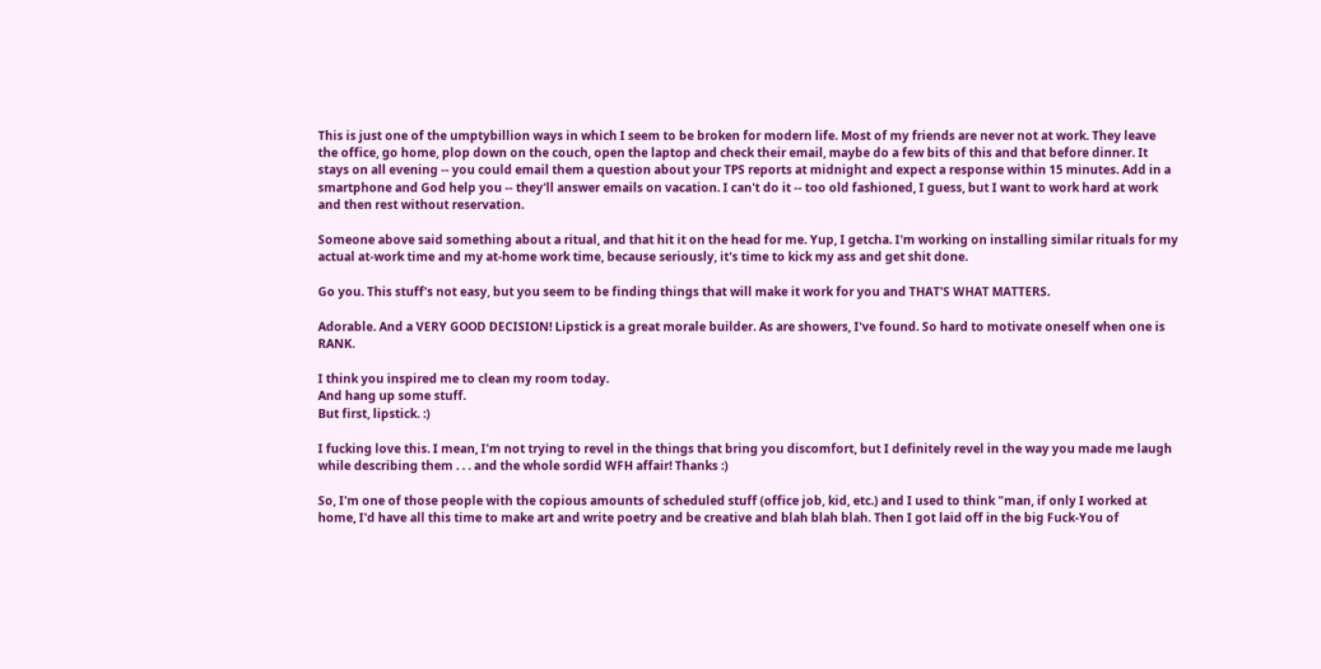This is just one of the umptybillion ways in which I seem to be broken for modern life. Most of my friends are never not at work. They leave the office, go home, plop down on the couch, open the laptop and check their email, maybe do a few bits of this and that before dinner. It stays on all evening -- you could email them a question about your TPS reports at midnight and expect a response within 15 minutes. Add in a smartphone and God help you -- they'll answer emails on vacation. I can't do it -- too old fashioned, I guess, but I want to work hard at work and then rest without reservation.

Someone above said something about a ritual, and that hit it on the head for me. Yup, I getcha. I'm working on installing similar rituals for my actual at-work time and my at-home work time, because seriously, it's time to kick my ass and get shit done.

Go you. This stuff's not easy, but you seem to be finding things that will make it work for you and THAT'S WHAT MATTERS.

Adorable. And a VERY GOOD DECISION! Lipstick is a great morale builder. As are showers, I've found. So hard to motivate oneself when one is RANK.

I think you inspired me to clean my room today.
And hang up some stuff.
But first, lipstick. :)

I fucking love this. I mean, I'm not trying to revel in the things that bring you discomfort, but I definitely revel in the way you made me laugh while describing them . . . and the whole sordid WFH affair! Thanks :)

So, I'm one of those people with the copious amounts of scheduled stuff (office job, kid, etc.) and I used to think "man, if only I worked at home, I'd have all this time to make art and write poetry and be creative and blah blah blah. Then I got laid off in the big Fuck-You of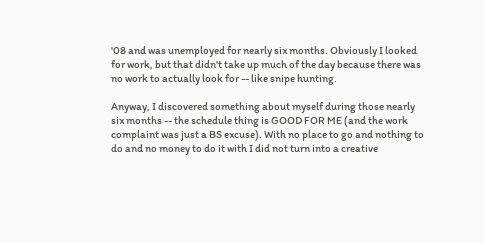'08 and was unemployed for nearly six months. Obviously I looked for work, but that didn't take up much of the day because there was no work to actually look for -- like snipe hunting.

Anyway, I discovered something about myself during those nearly six months -- the schedule thing is GOOD FOR ME (and the work complaint was just a BS excuse). With no place to go and nothing to do and no money to do it with I did not turn into a creative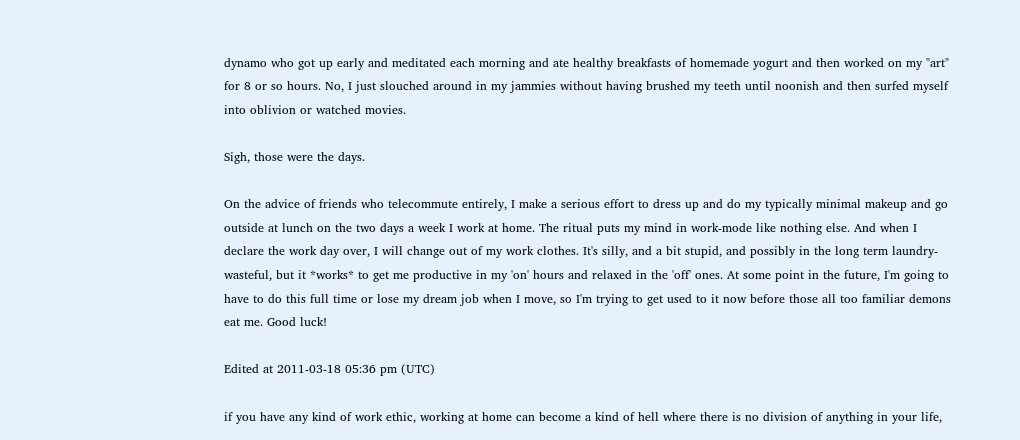dynamo who got up early and meditated each morning and ate healthy breakfasts of homemade yogurt and then worked on my "art" for 8 or so hours. No, I just slouched around in my jammies without having brushed my teeth until noonish and then surfed myself into oblivion or watched movies.

Sigh, those were the days.

On the advice of friends who telecommute entirely, I make a serious effort to dress up and do my typically minimal makeup and go outside at lunch on the two days a week I work at home. The ritual puts my mind in work-mode like nothing else. And when I declare the work day over, I will change out of my work clothes. It's silly, and a bit stupid, and possibly in the long term laundry-wasteful, but it *works* to get me productive in my 'on' hours and relaxed in the 'off' ones. At some point in the future, I'm going to have to do this full time or lose my dream job when I move, so I'm trying to get used to it now before those all too familiar demons eat me. Good luck!

Edited at 2011-03-18 05:36 pm (UTC)

if you have any kind of work ethic, working at home can become a kind of hell where there is no division of anything in your life,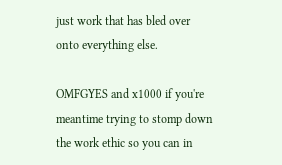just work that has bled over onto everything else.

OMFGYES and x1000 if you're meantime trying to stomp down the work ethic so you can in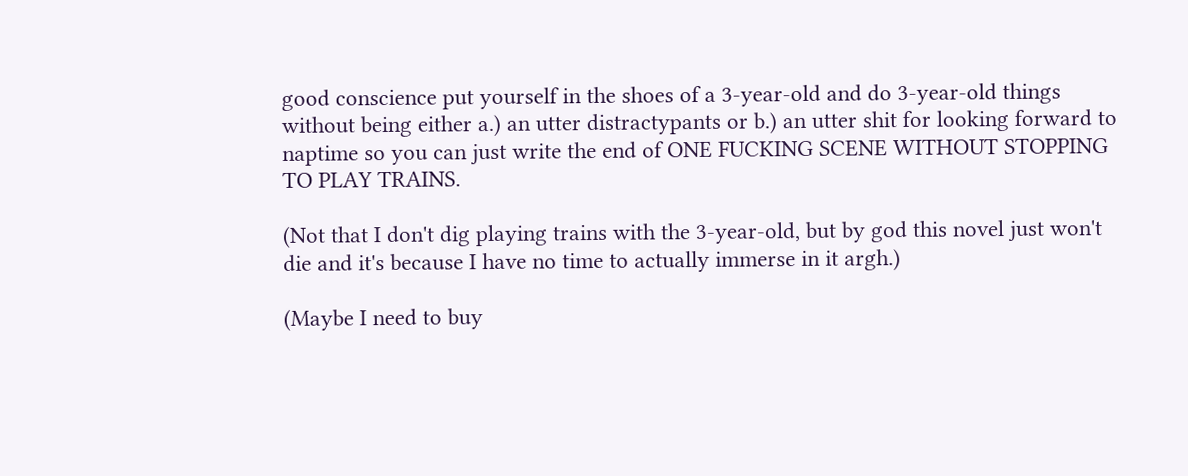good conscience put yourself in the shoes of a 3-year-old and do 3-year-old things without being either a.) an utter distractypants or b.) an utter shit for looking forward to naptime so you can just write the end of ONE FUCKING SCENE WITHOUT STOPPING TO PLAY TRAINS.

(Not that I don't dig playing trains with the 3-year-old, but by god this novel just won't die and it's because I have no time to actually immerse in it argh.)

(Maybe I need to buy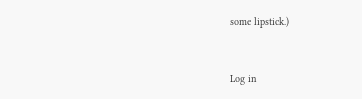some lipstick.)


Log in